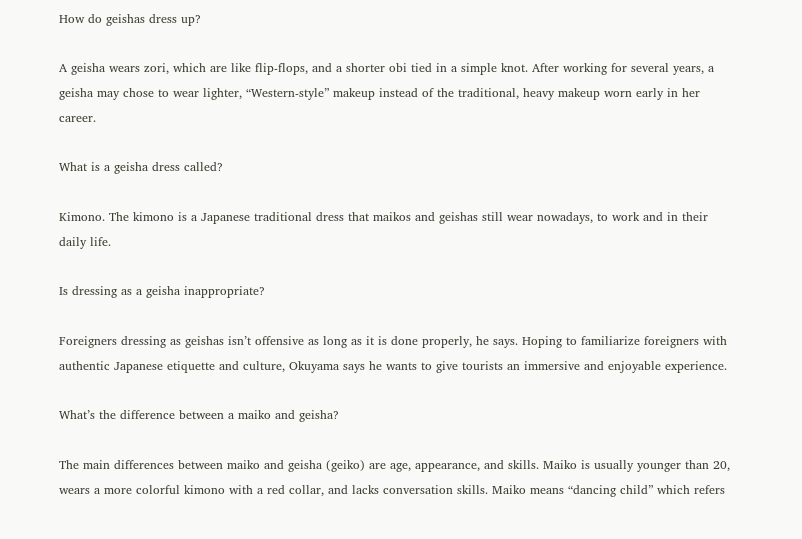How do geishas dress up?

A geisha wears zori, which are like flip-flops, and a shorter obi tied in a simple knot. After working for several years, a geisha may chose to wear lighter, “Western-style” makeup instead of the traditional, heavy makeup worn early in her career.

What is a geisha dress called?

Kimono. The kimono is a Japanese traditional dress that maikos and geishas still wear nowadays, to work and in their daily life.

Is dressing as a geisha inappropriate?

Foreigners dressing as geishas isn’t offensive as long as it is done properly, he says. Hoping to familiarize foreigners with authentic Japanese etiquette and culture, Okuyama says he wants to give tourists an immersive and enjoyable experience.

What’s the difference between a maiko and geisha?

The main differences between maiko and geisha (geiko) are age, appearance, and skills. Maiko is usually younger than 20, wears a more colorful kimono with a red collar, and lacks conversation skills. Maiko means “dancing child” which refers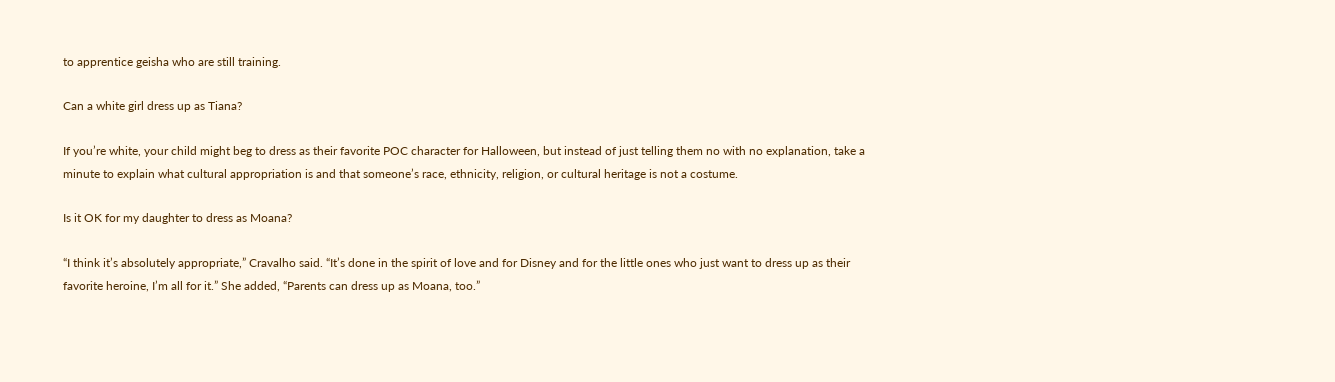to apprentice geisha who are still training.

Can a white girl dress up as Tiana?

If you’re white, your child might beg to dress as their favorite POC character for Halloween, but instead of just telling them no with no explanation, take a minute to explain what cultural appropriation is and that someone’s race, ethnicity, religion, or cultural heritage is not a costume.

Is it OK for my daughter to dress as Moana?

“I think it’s absolutely appropriate,” Cravalho said. “It’s done in the spirit of love and for Disney and for the little ones who just want to dress up as their favorite heroine, I’m all for it.” She added, “Parents can dress up as Moana, too.”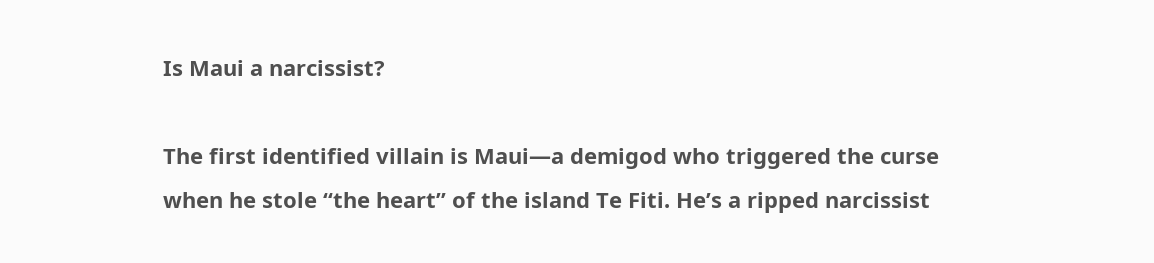Is Maui a narcissist?

The first identified villain is Maui—a demigod who triggered the curse when he stole “the heart” of the island Te Fiti. He’s a ripped narcissist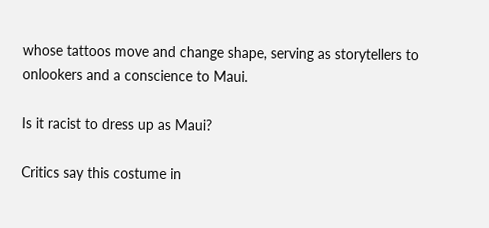whose tattoos move and change shape, serving as storytellers to onlookers and a conscience to Maui.

Is it racist to dress up as Maui?

Critics say this costume in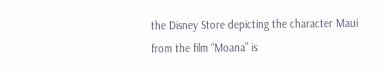the Disney Store depicting the character Maui from the film “Moana” is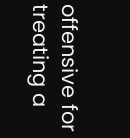offensive for treating a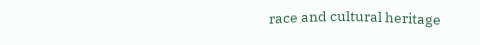race and cultural heritage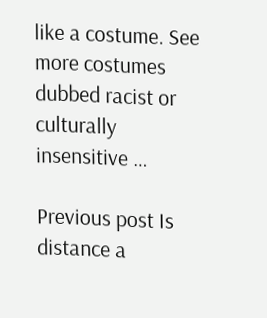like a costume. See more costumes dubbed racist or culturally insensitive …

Previous post Is distance a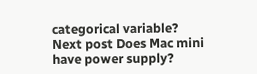categorical variable?
Next post Does Mac mini have power supply?